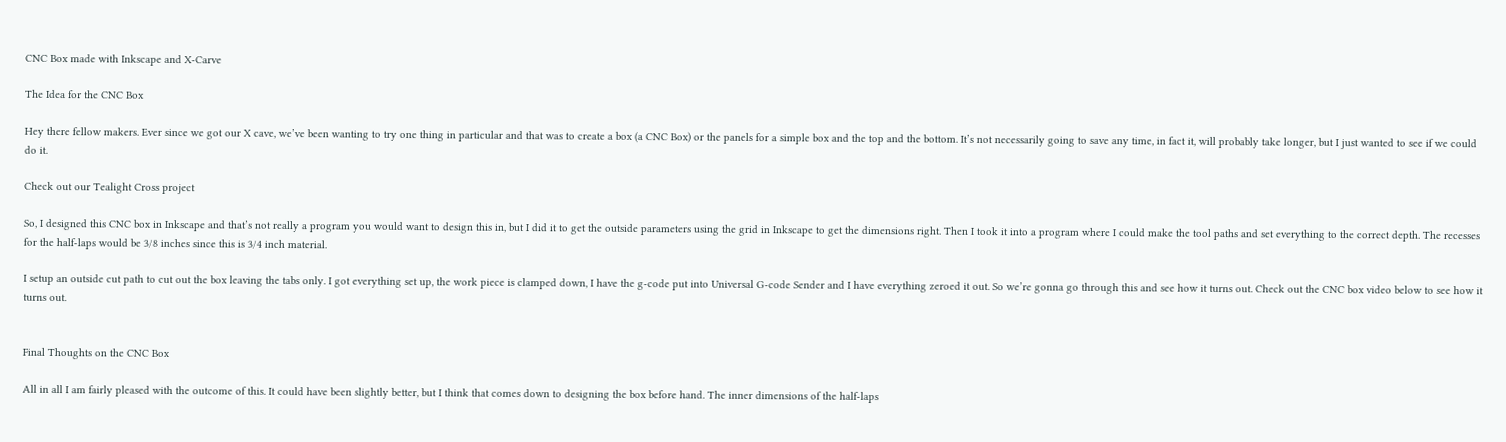CNC Box made with Inkscape and X-Carve

The Idea for the CNC Box

Hey there fellow makers. Ever since we got our X cave, we’ve been wanting to try one thing in particular and that was to create a box (a CNC Box) or the panels for a simple box and the top and the bottom. It’s not necessarily going to save any time, in fact it, will probably take longer, but I just wanted to see if we could do it.

Check out our Tealight Cross project

So, I designed this CNC box in Inkscape and that’s not really a program you would want to design this in, but I did it to get the outside parameters using the grid in Inkscape to get the dimensions right. Then I took it into a program where I could make the tool paths and set everything to the correct depth. The recesses for the half-laps would be 3/8 inches since this is 3/4 inch material.

I setup an outside cut path to cut out the box leaving the tabs only. I got everything set up, the work piece is clamped down, I have the g-code put into Universal G-code Sender and I have everything zeroed it out. So we’re gonna go through this and see how it turns out. Check out the CNC box video below to see how it turns out.


Final Thoughts on the CNC Box

All in all I am fairly pleased with the outcome of this. It could have been slightly better, but I think that comes down to designing the box before hand. The inner dimensions of the half-laps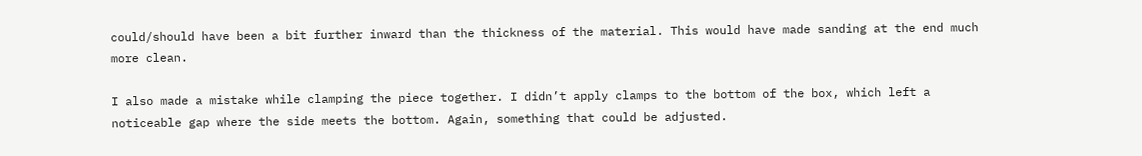could/should have been a bit further inward than the thickness of the material. This would have made sanding at the end much more clean.

I also made a mistake while clamping the piece together. I didn’t apply clamps to the bottom of the box, which left a noticeable gap where the side meets the bottom. Again, something that could be adjusted.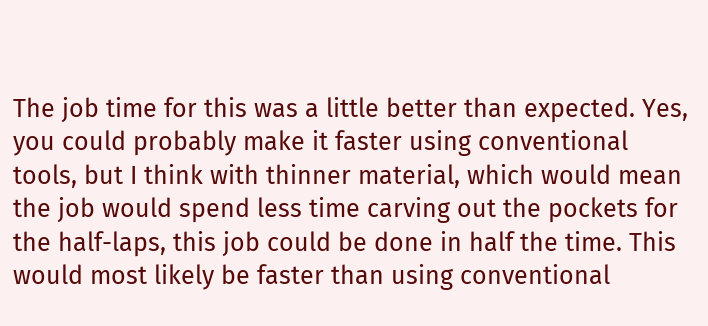The job time for this was a little better than expected. Yes, you could probably make it faster using conventional tools, but I think with thinner material, which would mean the job would spend less time carving out the pockets for the half-laps, this job could be done in half the time. This would most likely be faster than using conventional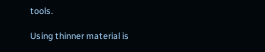tools.

Using thinner material is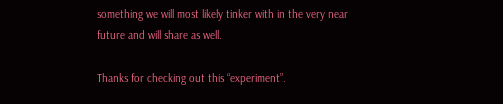something we will most likely tinker with in the very near future and will share as well.

Thanks for checking out this “experiment”.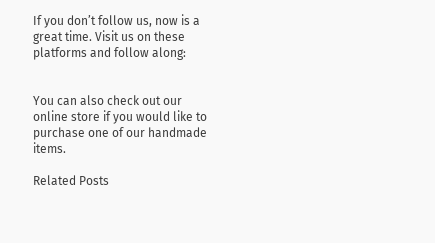If you don’t follow us, now is a great time. Visit us on these platforms and follow along:


You can also check out our online store if you would like to purchase one of our handmade items.

Related Posts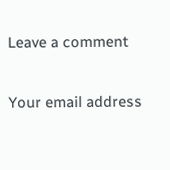Leave a comment

Your email address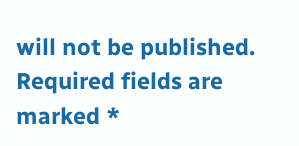will not be published. Required fields are marked *